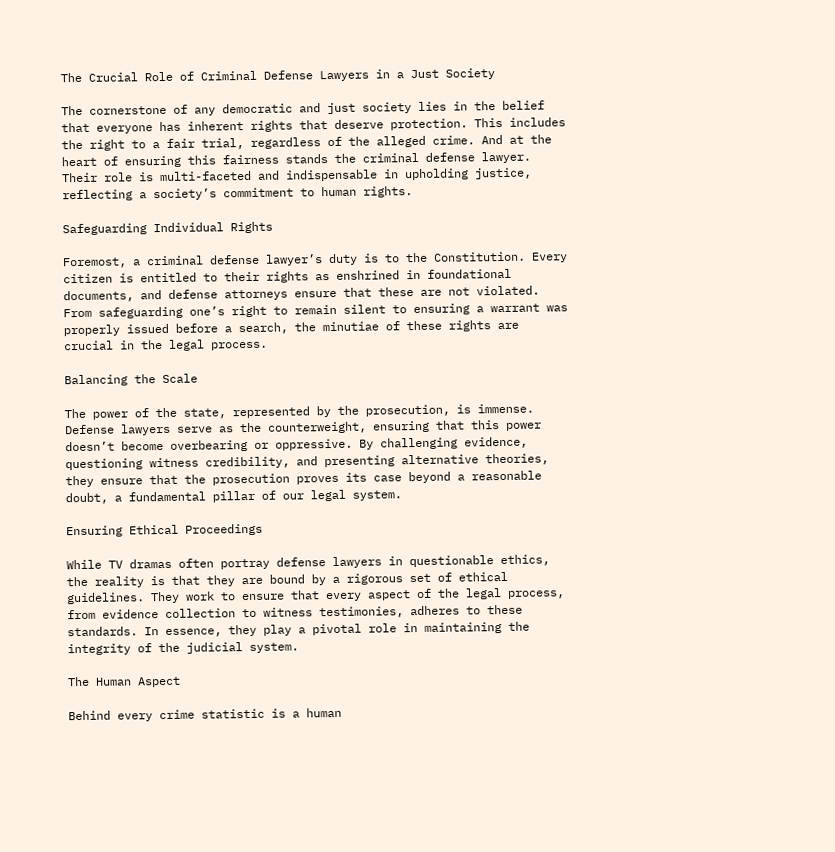The Crucial Role of Criminal Defense Lawyers in a Just Society

The cornerstone of any democratic and just society lies in the belief that everyone has inherent rights that deserve protection. This includes the right to a fair trial, regardless of the alleged crime. And at the heart of ensuring this fairness stands the criminal defense lawyer. Their role is multi-faceted and indispensable in upholding justice, reflecting a society’s commitment to human rights.

Safeguarding Individual Rights

Foremost, a criminal defense lawyer’s duty is to the Constitution. Every citizen is entitled to their rights as enshrined in foundational documents, and defense attorneys ensure that these are not violated. From safeguarding one’s right to remain silent to ensuring a warrant was properly issued before a search, the minutiae of these rights are crucial in the legal process.

Balancing the Scale

The power of the state, represented by the prosecution, is immense. Defense lawyers serve as the counterweight, ensuring that this power doesn’t become overbearing or oppressive. By challenging evidence, questioning witness credibility, and presenting alternative theories, they ensure that the prosecution proves its case beyond a reasonable doubt, a fundamental pillar of our legal system.

Ensuring Ethical Proceedings

While TV dramas often portray defense lawyers in questionable ethics, the reality is that they are bound by a rigorous set of ethical guidelines. They work to ensure that every aspect of the legal process, from evidence collection to witness testimonies, adheres to these standards. In essence, they play a pivotal role in maintaining the integrity of the judicial system.

The Human Aspect

Behind every crime statistic is a human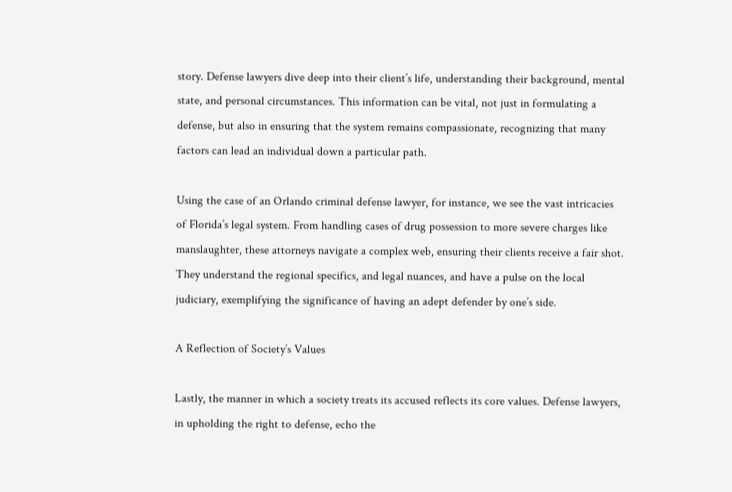story. Defense lawyers dive deep into their client’s life, understanding their background, mental state, and personal circumstances. This information can be vital, not just in formulating a defense, but also in ensuring that the system remains compassionate, recognizing that many factors can lead an individual down a particular path.

Using the case of an Orlando criminal defense lawyer, for instance, we see the vast intricacies of Florida’s legal system. From handling cases of drug possession to more severe charges like manslaughter, these attorneys navigate a complex web, ensuring their clients receive a fair shot. They understand the regional specifics, and legal nuances, and have a pulse on the local judiciary, exemplifying the significance of having an adept defender by one’s side.

A Reflection of Society’s Values

Lastly, the manner in which a society treats its accused reflects its core values. Defense lawyers, in upholding the right to defense, echo the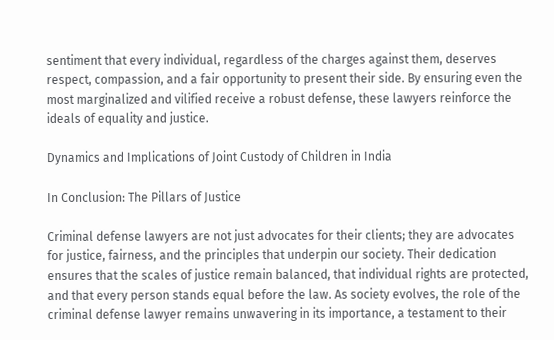sentiment that every individual, regardless of the charges against them, deserves respect, compassion, and a fair opportunity to present their side. By ensuring even the most marginalized and vilified receive a robust defense, these lawyers reinforce the ideals of equality and justice.

Dynamics and Implications of Joint Custody of Children in India

In Conclusion: The Pillars of Justice

Criminal defense lawyers are not just advocates for their clients; they are advocates for justice, fairness, and the principles that underpin our society. Their dedication ensures that the scales of justice remain balanced, that individual rights are protected, and that every person stands equal before the law. As society evolves, the role of the criminal defense lawyer remains unwavering in its importance, a testament to their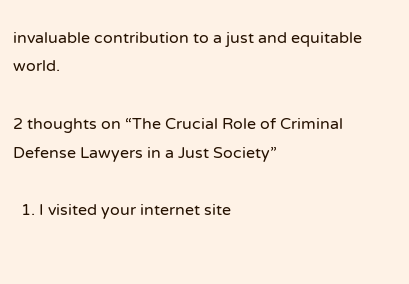invaluable contribution to a just and equitable world.

2 thoughts on “The Crucial Role of Criminal Defense Lawyers in a Just Society”

  1. I visited your internet site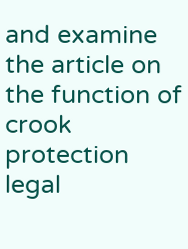and examine the article on the function of crook protection legal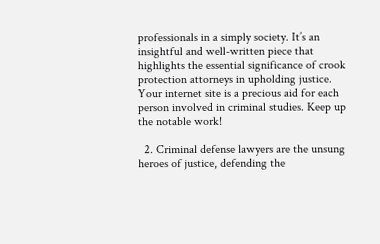professionals in a simply society. It’s an insightful and well-written piece that highlights the essential significance of crook protection attorneys in upholding justice. Your internet site is a precious aid for each person involved in criminal studies. Keep up the notable work!

  2. Criminal defense lawyers are the unsung heroes of justice, defending the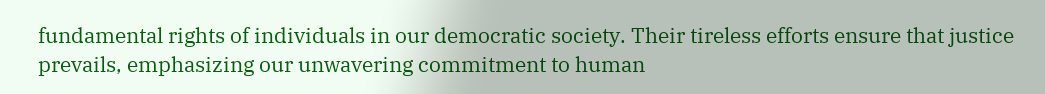fundamental rights of individuals in our democratic society. Their tireless efforts ensure that justice prevails, emphasizing our unwavering commitment to human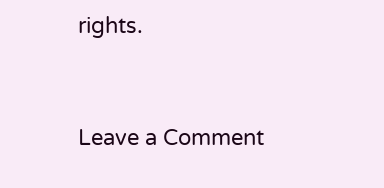rights.


Leave a Comment